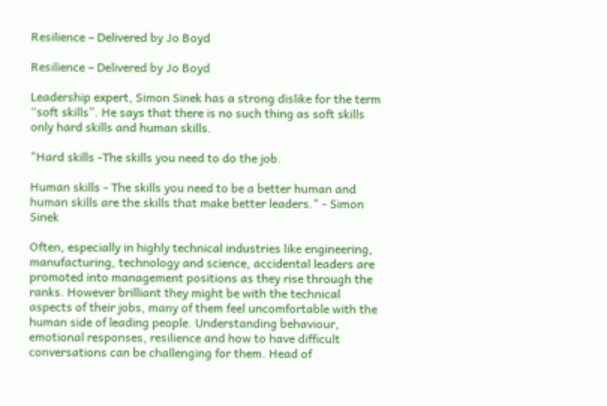Resilience – Delivered by Jo Boyd

Resilience – Delivered by Jo Boyd

Leadership expert, Simon Sinek has a strong dislike for the term “soft skills”. He says that there is no such thing as soft skills only hard skills and human skills.

"Hard skills -The skills you need to do the job.

Human skills - The skills you need to be a better human and human skills are the skills that make better leaders." - Simon Sinek

Often, especially in highly technical industries like engineering, manufacturing, technology and science, accidental leaders are promoted into management positions as they rise through the ranks. However brilliant they might be with the technical aspects of their jobs, many of them feel uncomfortable with the human side of leading people. Understanding behaviour, emotional responses, resilience and how to have difficult conversations can be challenging for them. Head of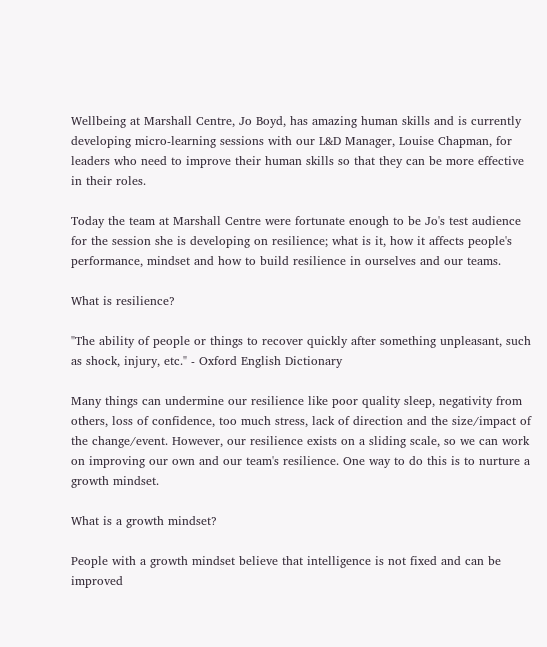Wellbeing at Marshall Centre, Jo Boyd, has amazing human skills and is currently developing micro-learning sessions with our L&D Manager, Louise Chapman, for leaders who need to improve their human skills so that they can be more effective in their roles.

Today the team at Marshall Centre were fortunate enough to be Jo's test audience for the session she is developing on resilience; what is it, how it affects people's performance, mindset and how to build resilience in ourselves and our teams.

What is resilience?

"The ability of people or things to recover quickly after something unpleasant, such as shock, injury, etc." - Oxford English Dictionary

Many things can undermine our resilience like poor quality sleep, negativity from others, loss of confidence, too much stress, lack of direction and the size/impact of the change/event. However, our resilience exists on a sliding scale, so we can work on improving our own and our team's resilience. One way to do this is to nurture a growth mindset.

What is a growth mindset?

People with a growth mindset believe that intelligence is not fixed and can be improved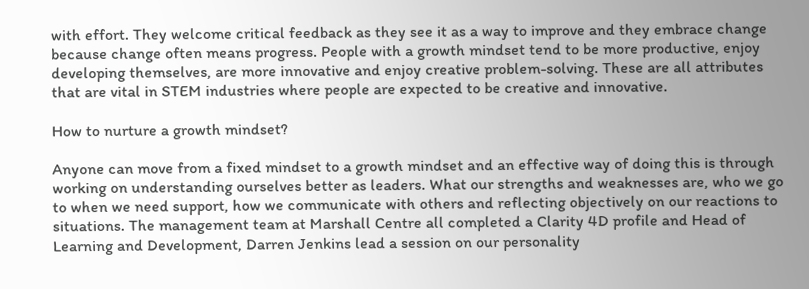with effort. They welcome critical feedback as they see it as a way to improve and they embrace change because change often means progress. People with a growth mindset tend to be more productive, enjoy developing themselves, are more innovative and enjoy creative problem-solving. These are all attributes that are vital in STEM industries where people are expected to be creative and innovative.

How to nurture a growth mindset?

Anyone can move from a fixed mindset to a growth mindset and an effective way of doing this is through working on understanding ourselves better as leaders. What our strengths and weaknesses are, who we go to when we need support, how we communicate with others and reflecting objectively on our reactions to situations. The management team at Marshall Centre all completed a Clarity 4D profile and Head of Learning and Development, Darren Jenkins lead a session on our personality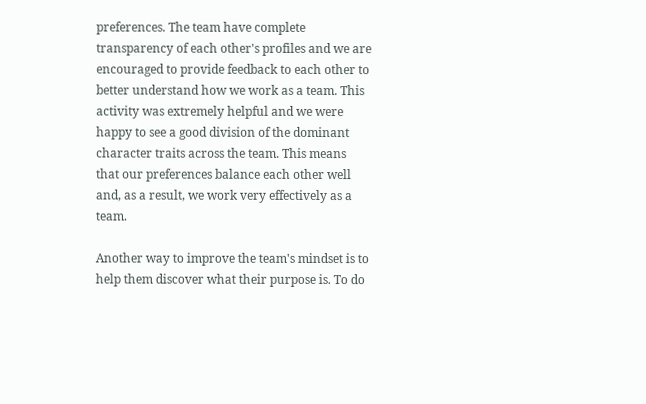preferences. The team have complete transparency of each other's profiles and we are encouraged to provide feedback to each other to better understand how we work as a team. This activity was extremely helpful and we were happy to see a good division of the dominant character traits across the team. This means that our preferences balance each other well and, as a result, we work very effectively as a team.

Another way to improve the team's mindset is to help them discover what their purpose is. To do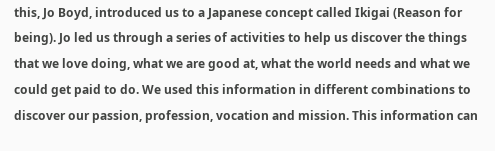this, Jo Boyd, introduced us to a Japanese concept called Ikigai (Reason for being). Jo led us through a series of activities to help us discover the things that we love doing, what we are good at, what the world needs and what we could get paid to do. We used this information in different combinations to discover our passion, profession, vocation and mission. This information can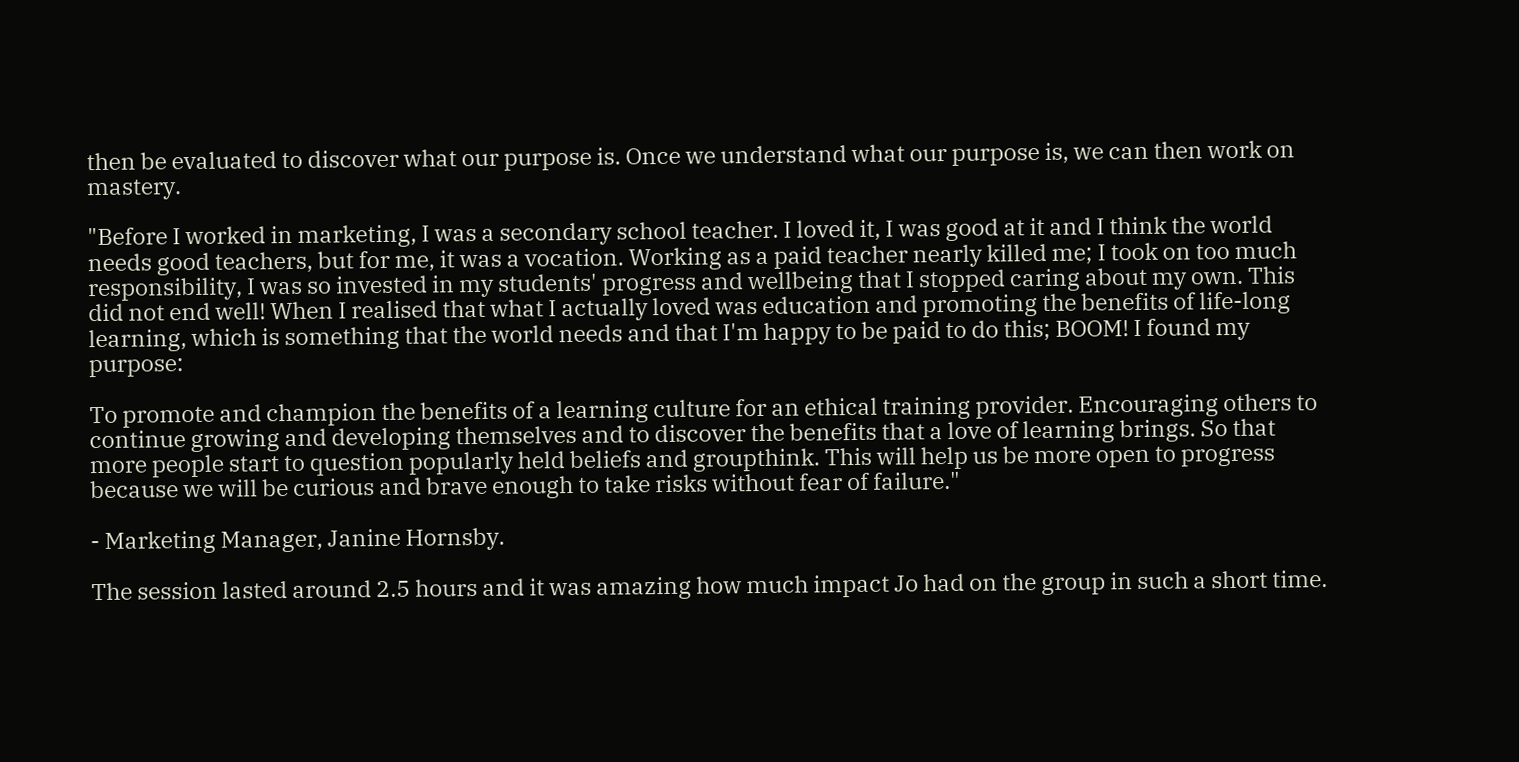then be evaluated to discover what our purpose is. Once we understand what our purpose is, we can then work on mastery.

"Before I worked in marketing, I was a secondary school teacher. I loved it, I was good at it and I think the world needs good teachers, but for me, it was a vocation. Working as a paid teacher nearly killed me; I took on too much responsibility, I was so invested in my students' progress and wellbeing that I stopped caring about my own. This did not end well! When I realised that what I actually loved was education and promoting the benefits of life-long learning, which is something that the world needs and that I'm happy to be paid to do this; BOOM! I found my purpose:

To promote and champion the benefits of a learning culture for an ethical training provider. Encouraging others to continue growing and developing themselves and to discover the benefits that a love of learning brings. So that more people start to question popularly held beliefs and groupthink. This will help us be more open to progress because we will be curious and brave enough to take risks without fear of failure."

- Marketing Manager, Janine Hornsby.

The session lasted around 2.5 hours and it was amazing how much impact Jo had on the group in such a short time.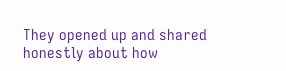They opened up and shared honestly about how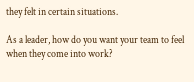they felt in certain situations.

As a leader, how do you want your team to feel when they come into work?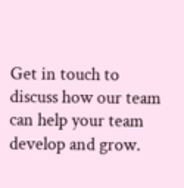Get in touch to discuss how our team can help your team develop and grow.